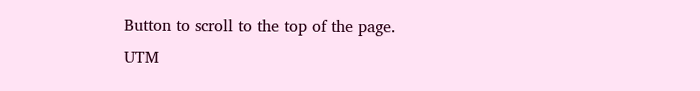Button to scroll to the top of the page.
UTM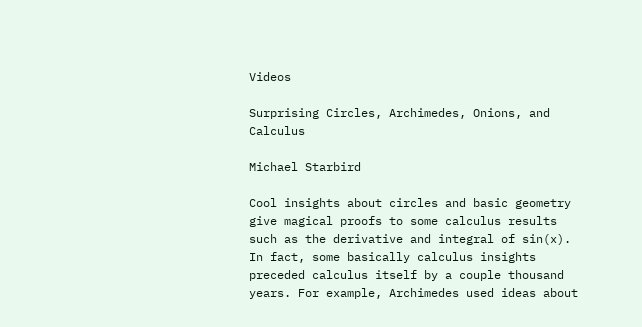Videos

Surprising Circles, Archimedes, Onions, and Calculus

Michael Starbird

Cool insights about circles and basic geometry give magical proofs to some calculus results such as the derivative and integral of sin(x). In fact, some basically calculus insights preceded calculus itself by a couple thousand years. For example, Archimedes used ideas about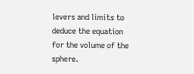levers and limits to deduce the equation for the volume of the sphere.